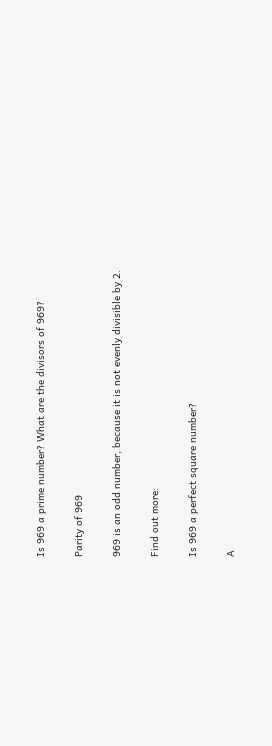Is 969 a prime number? What are the divisors of 969?

Parity of 969

969 is an odd number, because it is not evenly divisible by 2.

Find out more:

Is 969 a perfect square number?

A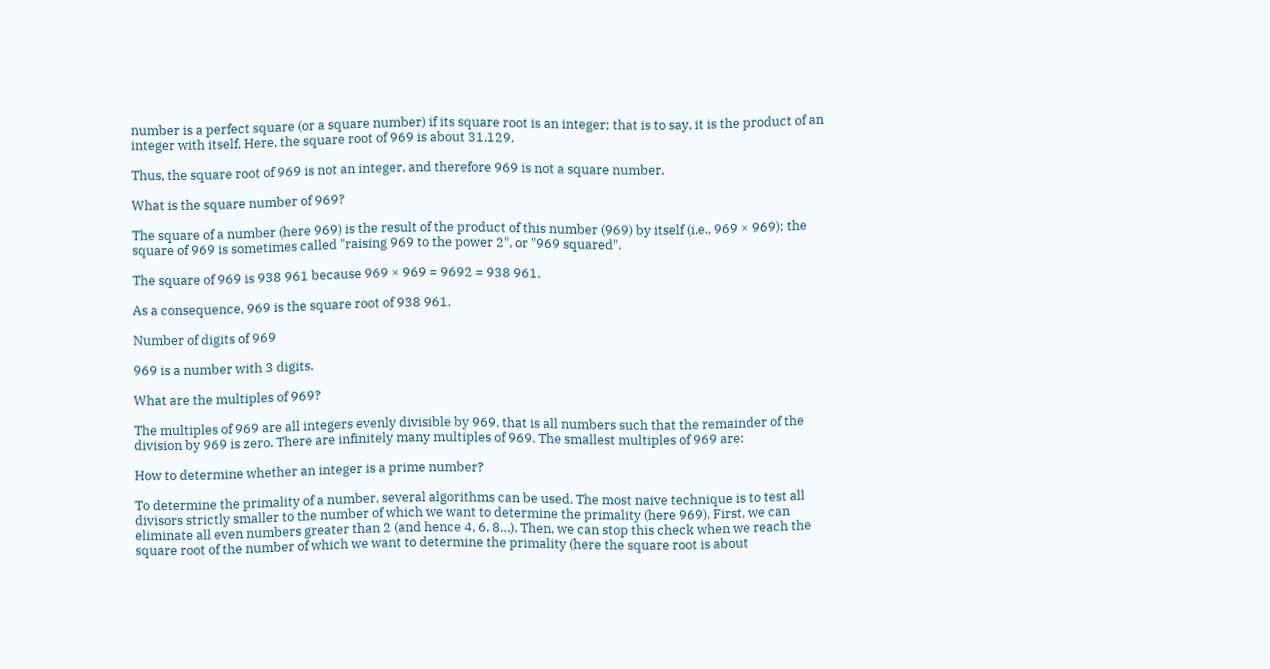number is a perfect square (or a square number) if its square root is an integer; that is to say, it is the product of an integer with itself. Here, the square root of 969 is about 31.129.

Thus, the square root of 969 is not an integer, and therefore 969 is not a square number.

What is the square number of 969?

The square of a number (here 969) is the result of the product of this number (969) by itself (i.e., 969 × 969); the square of 969 is sometimes called "raising 969 to the power 2", or "969 squared".

The square of 969 is 938 961 because 969 × 969 = 9692 = 938 961.

As a consequence, 969 is the square root of 938 961.

Number of digits of 969

969 is a number with 3 digits.

What are the multiples of 969?

The multiples of 969 are all integers evenly divisible by 969, that is all numbers such that the remainder of the division by 969 is zero. There are infinitely many multiples of 969. The smallest multiples of 969 are:

How to determine whether an integer is a prime number?

To determine the primality of a number, several algorithms can be used. The most naive technique is to test all divisors strictly smaller to the number of which we want to determine the primality (here 969). First, we can eliminate all even numbers greater than 2 (and hence 4, 6, 8…). Then, we can stop this check when we reach the square root of the number of which we want to determine the primality (here the square root is about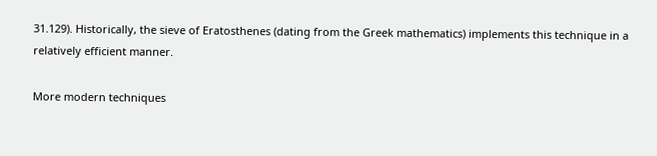31.129). Historically, the sieve of Eratosthenes (dating from the Greek mathematics) implements this technique in a relatively efficient manner.

More modern techniques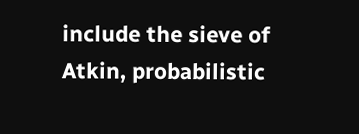include the sieve of Atkin, probabilistic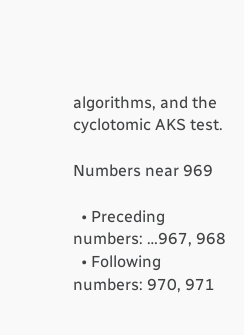algorithms, and the cyclotomic AKS test.

Numbers near 969

  • Preceding numbers: …967, 968
  • Following numbers: 970, 971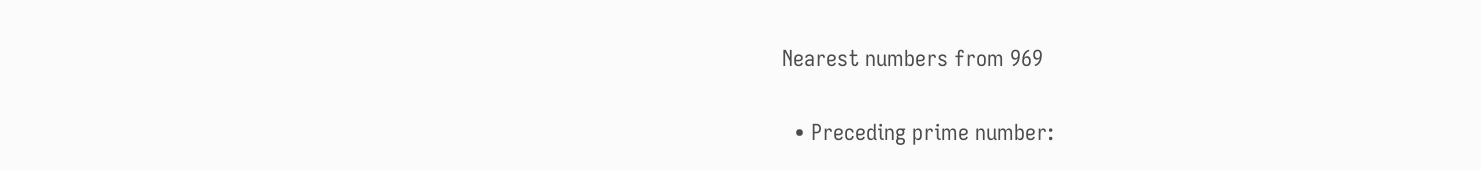Nearest numbers from 969

  • Preceding prime number: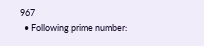967
  • Following prime number: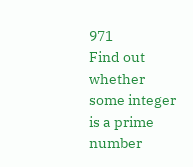971
Find out whether some integer is a prime number